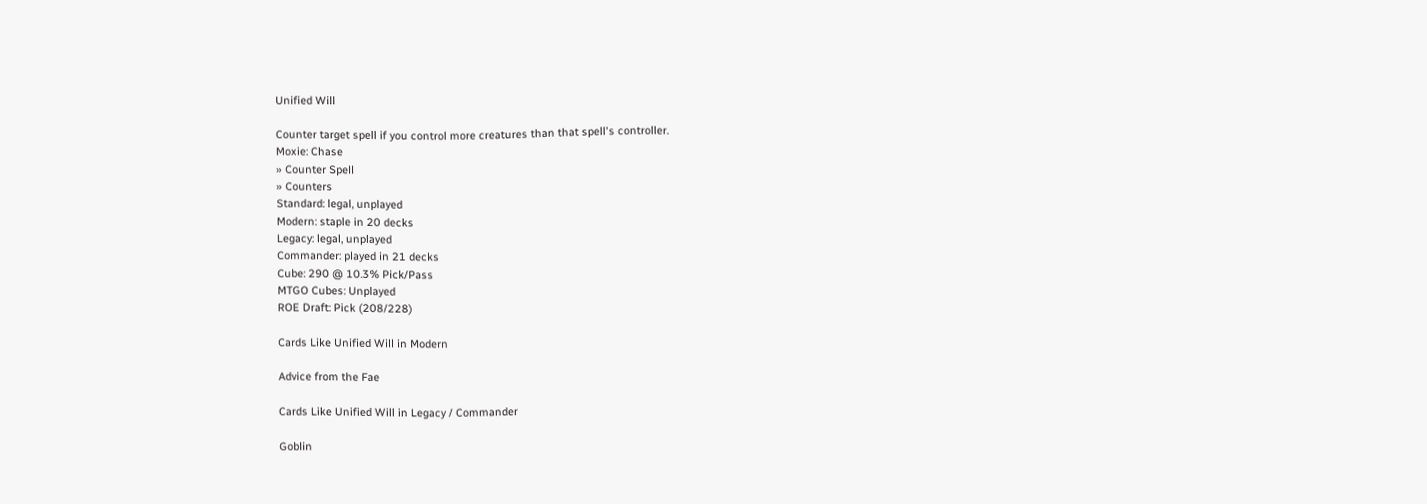Unified Will

Counter target spell if you control more creatures than that spell's controller.
Moxie: Chase
» Counter Spell
» Counters
Standard: legal, unplayed
Modern: staple in 20 decks
Legacy: legal, unplayed
Commander: played in 21 decks
Cube: 290 @ 10.3% Pick/Pass
MTGO Cubes: Unplayed
ROE Draft: Pick (208/228)

Cards Like Unified Will in Modern

Advice from the Fae

Cards Like Unified Will in Legacy / Commander

Goblin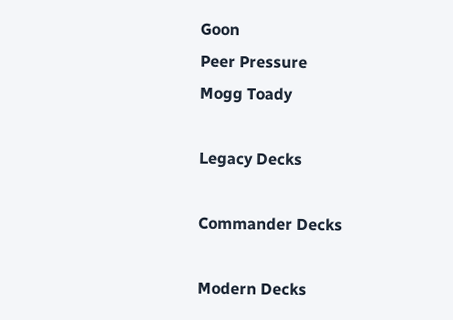Goon
Peer Pressure
Mogg Toady

Legacy Decks

Commander Decks

Modern Decks